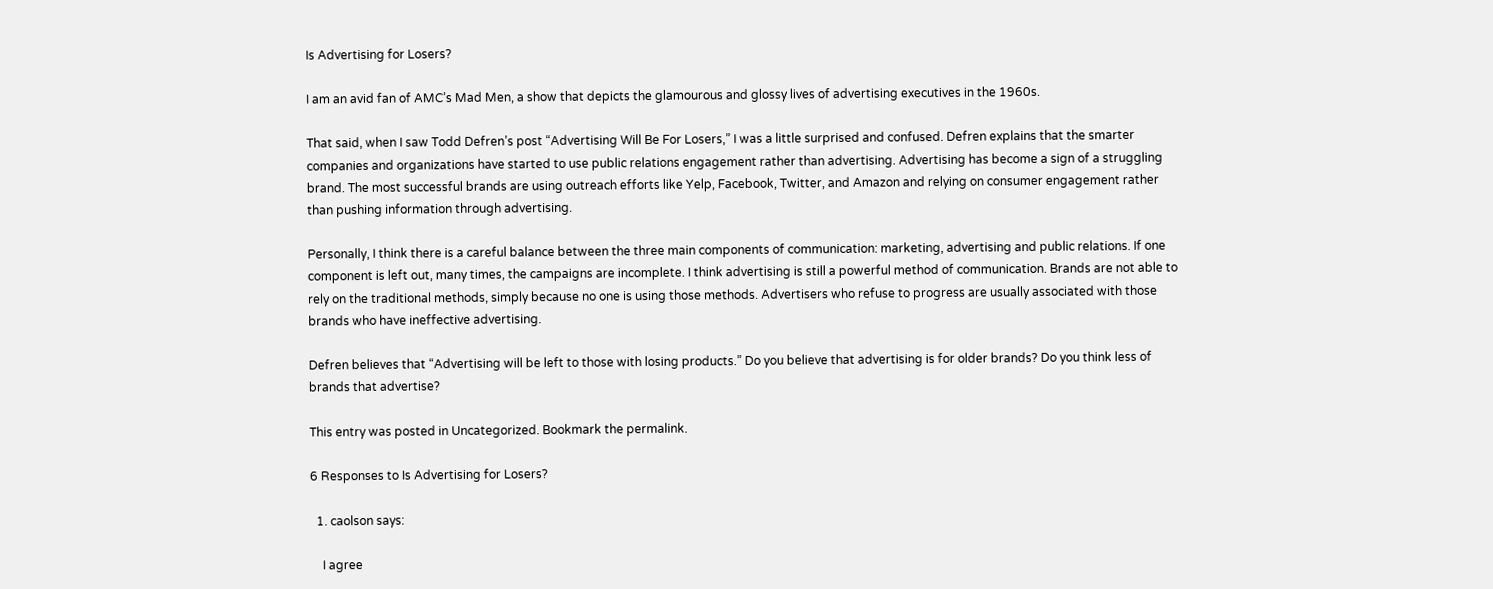Is Advertising for Losers?

I am an avid fan of AMC’s Mad Men, a show that depicts the glamourous and glossy lives of advertising executives in the 1960s.

That said, when I saw Todd Defren’s post “Advertising Will Be For Losers,” I was a little surprised and confused. Defren explains that the smarter companies and organizations have started to use public relations engagement rather than advertising. Advertising has become a sign of a struggling brand. The most successful brands are using outreach efforts like Yelp, Facebook, Twitter, and Amazon and relying on consumer engagement rather than pushing information through advertising.

Personally, I think there is a careful balance between the three main components of communication: marketing, advertising and public relations. If one component is left out, many times, the campaigns are incomplete. I think advertising is still a powerful method of communication. Brands are not able to rely on the traditional methods, simply because no one is using those methods. Advertisers who refuse to progress are usually associated with those brands who have ineffective advertising.

Defren believes that “Advertising will be left to those with losing products.” Do you believe that advertising is for older brands? Do you think less of brands that advertise?

This entry was posted in Uncategorized. Bookmark the permalink.

6 Responses to Is Advertising for Losers?

  1. caolson says:

    I agree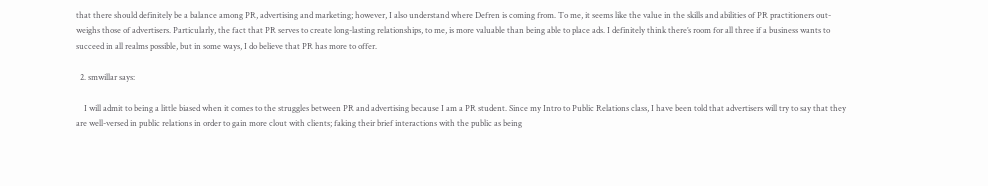that there should definitely be a balance among PR, advertising and marketing; however, I also understand where Defren is coming from. To me, it seems like the value in the skills and abilities of PR practitioners out-weighs those of advertisers. Particularly, the fact that PR serves to create long-lasting relationships, to me, is more valuable than being able to place ads. I definitely think there’s room for all three if a business wants to succeed in all realms possible, but in some ways, I do believe that PR has more to offer.

  2. smwillar says:

    I will admit to being a little biased when it comes to the struggles between PR and advertising because I am a PR student. Since my Intro to Public Relations class, I have been told that advertisers will try to say that they are well-versed in public relations in order to gain more clout with clients; faking their brief interactions with the public as being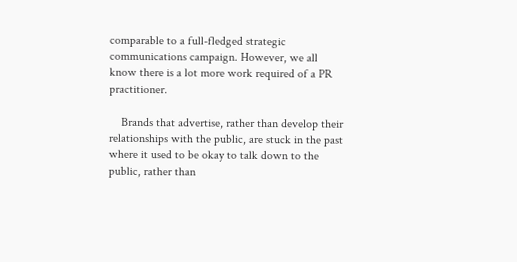comparable to a full-fledged strategic communications campaign. However, we all know there is a lot more work required of a PR practitioner.

    Brands that advertise, rather than develop their relationships with the public, are stuck in the past where it used to be okay to talk down to the public, rather than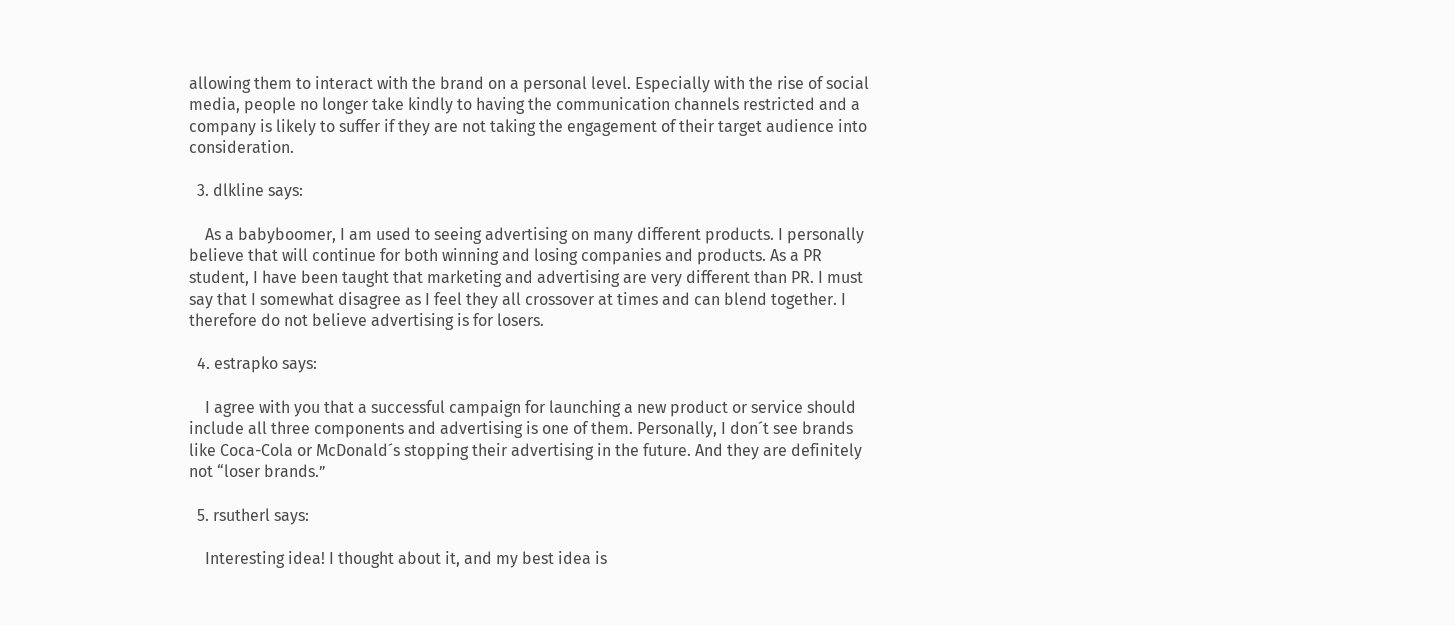allowing them to interact with the brand on a personal level. Especially with the rise of social media, people no longer take kindly to having the communication channels restricted and a company is likely to suffer if they are not taking the engagement of their target audience into consideration.

  3. dlkline says:

    As a babyboomer, I am used to seeing advertising on many different products. I personally believe that will continue for both winning and losing companies and products. As a PR student, I have been taught that marketing and advertising are very different than PR. I must say that I somewhat disagree as I feel they all crossover at times and can blend together. I therefore do not believe advertising is for losers.

  4. estrapko says:

    I agree with you that a successful campaign for launching a new product or service should include all three components and advertising is one of them. Personally, I don´t see brands like Coca-Cola or McDonald´s stopping their advertising in the future. And they are definitely not “loser brands.”

  5. rsutherl says:

    Interesting idea! I thought about it, and my best idea is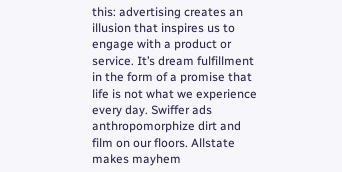this: advertising creates an illusion that inspires us to engage with a product or service. It’s dream fulfillment in the form of a promise that life is not what we experience every day. Swiffer ads anthropomorphize dirt and film on our floors. Allstate makes mayhem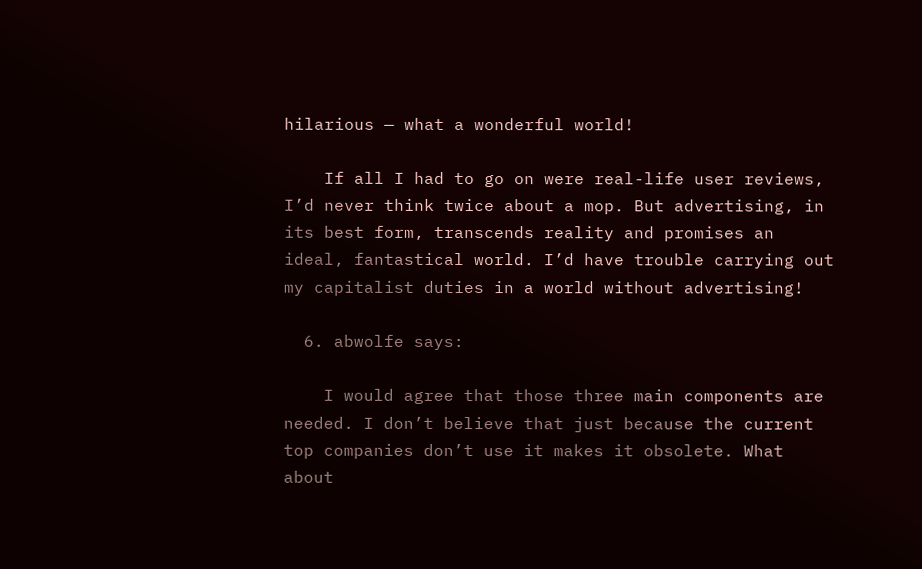hilarious — what a wonderful world!

    If all I had to go on were real-life user reviews, I’d never think twice about a mop. But advertising, in its best form, transcends reality and promises an ideal, fantastical world. I’d have trouble carrying out my capitalist duties in a world without advertising!

  6. abwolfe says:

    I would agree that those three main components are needed. I don’t believe that just because the current top companies don’t use it makes it obsolete. What about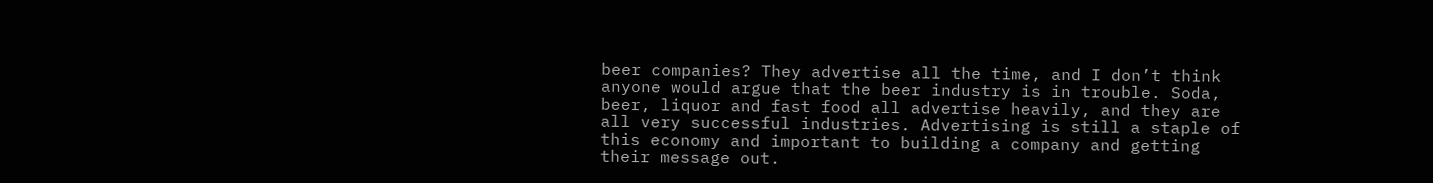beer companies? They advertise all the time, and I don’t think anyone would argue that the beer industry is in trouble. Soda, beer, liquor and fast food all advertise heavily, and they are all very successful industries. Advertising is still a staple of this economy and important to building a company and getting their message out.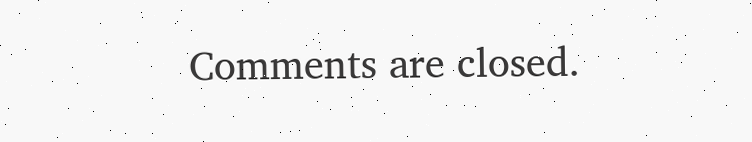Comments are closed.